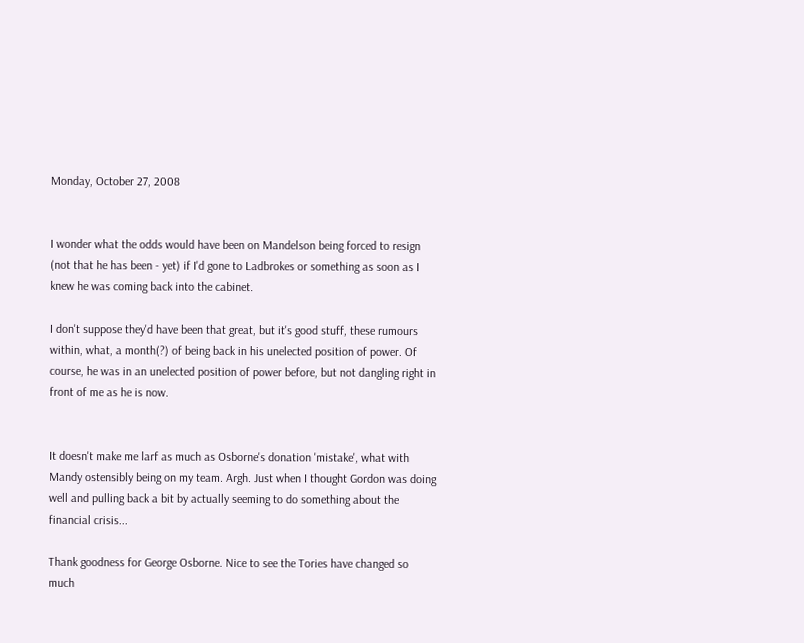Monday, October 27, 2008


I wonder what the odds would have been on Mandelson being forced to resign (not that he has been - yet) if I'd gone to Ladbrokes or something as soon as I knew he was coming back into the cabinet.

I don't suppose they'd have been that great, but it's good stuff, these rumours within, what, a month(?) of being back in his unelected position of power. Of course, he was in an unelected position of power before, but not dangling right in front of me as he is now.


It doesn't make me larf as much as Osborne's donation 'mistake', what with Mandy ostensibly being on my team. Argh. Just when I thought Gordon was doing well and pulling back a bit by actually seeming to do something about the financial crisis...

Thank goodness for George Osborne. Nice to see the Tories have changed so much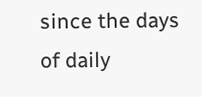since the days of daily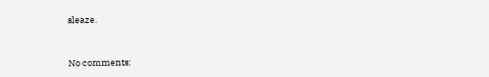sleaze.


No comments: